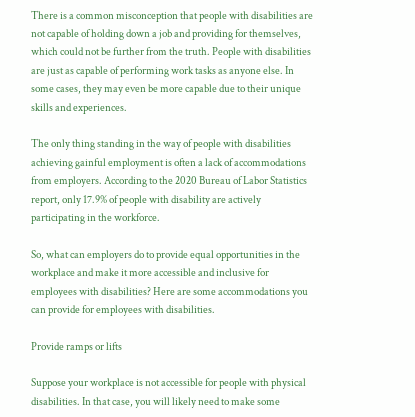There is a common misconception that people with disabilities are not capable of holding down a job and providing for themselves, which could not be further from the truth. People with disabilities are just as capable of performing work tasks as anyone else. In some cases, they may even be more capable due to their unique skills and experiences.

The only thing standing in the way of people with disabilities achieving gainful employment is often a lack of accommodations from employers. According to the 2020 Bureau of Labor Statistics report, only 17.9% of people with disability are actively participating in the workforce.

So, what can employers do to provide equal opportunities in the workplace and make it more accessible and inclusive for employees with disabilities? Here are some accommodations you can provide for employees with disabilities.

Provide ramps or lifts

Suppose your workplace is not accessible for people with physical disabilities. In that case, you will likely need to make some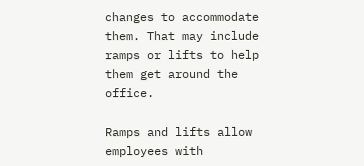changes to accommodate them. That may include ramps or lifts to help them get around the office.

Ramps and lifts allow employees with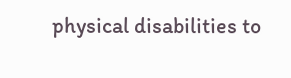physical disabilities to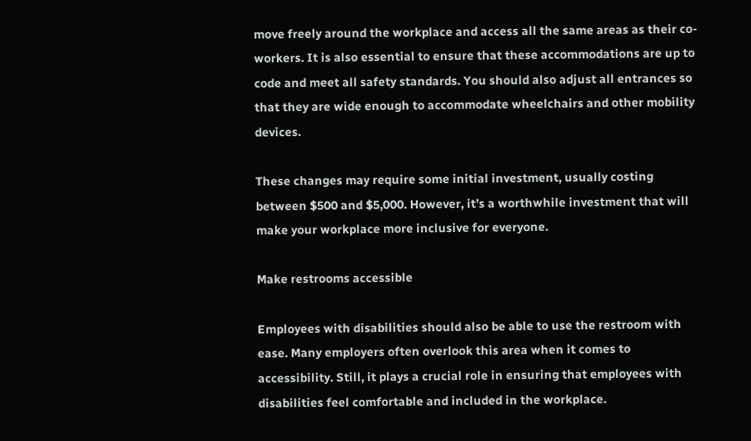move freely around the workplace and access all the same areas as their co-workers. It is also essential to ensure that these accommodations are up to code and meet all safety standards. You should also adjust all entrances so that they are wide enough to accommodate wheelchairs and other mobility devices.

These changes may require some initial investment, usually costing between $500 and $5,000. However, it’s a worthwhile investment that will make your workplace more inclusive for everyone.

Make restrooms accessible

Employees with disabilities should also be able to use the restroom with ease. Many employers often overlook this area when it comes to accessibility. Still, it plays a crucial role in ensuring that employees with disabilities feel comfortable and included in the workplace.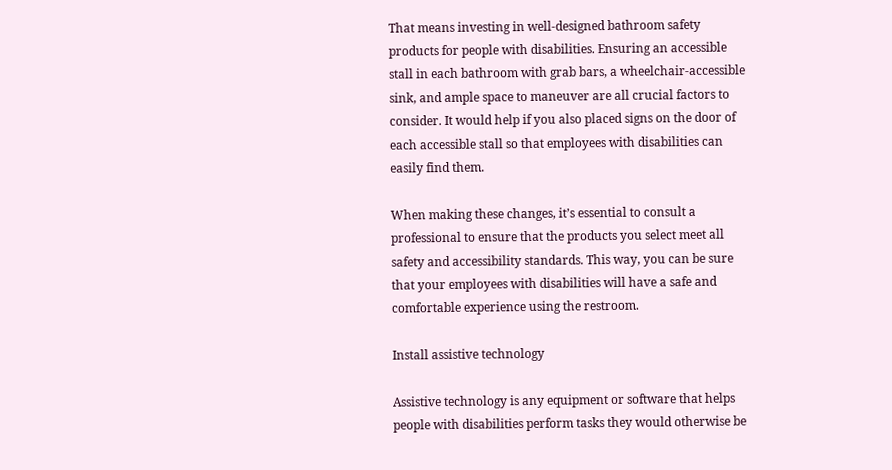That means investing in well-designed bathroom safety products for people with disabilities. Ensuring an accessible stall in each bathroom with grab bars, a wheelchair-accessible sink, and ample space to maneuver are all crucial factors to consider. It would help if you also placed signs on the door of each accessible stall so that employees with disabilities can easily find them.

When making these changes, it’s essential to consult a professional to ensure that the products you select meet all safety and accessibility standards. This way, you can be sure that your employees with disabilities will have a safe and comfortable experience using the restroom.

Install assistive technology

Assistive technology is any equipment or software that helps people with disabilities perform tasks they would otherwise be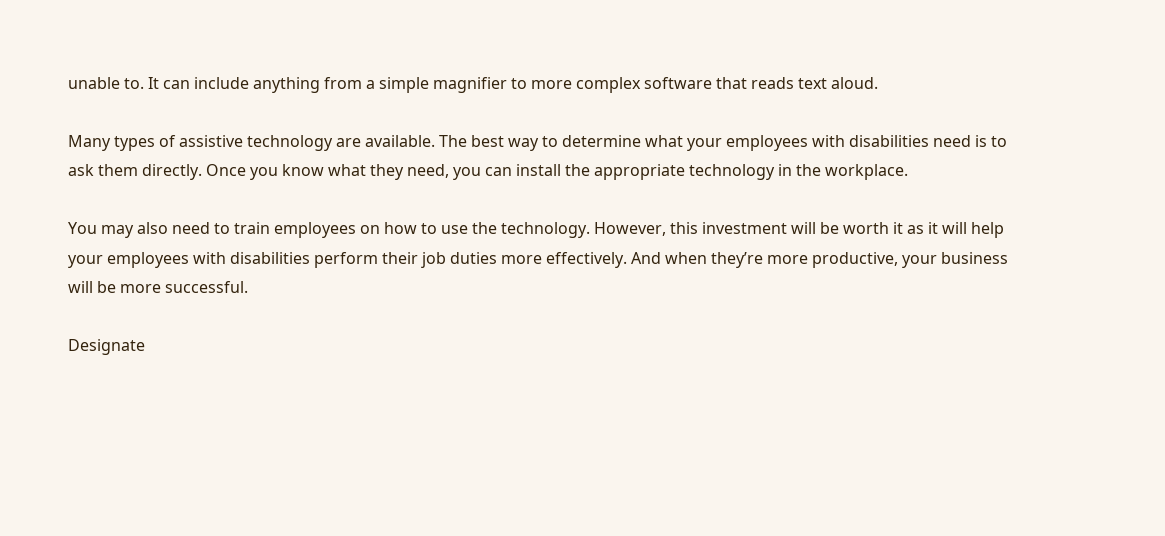unable to. It can include anything from a simple magnifier to more complex software that reads text aloud.

Many types of assistive technology are available. The best way to determine what your employees with disabilities need is to ask them directly. Once you know what they need, you can install the appropriate technology in the workplace.

You may also need to train employees on how to use the technology. However, this investment will be worth it as it will help your employees with disabilities perform their job duties more effectively. And when they’re more productive, your business will be more successful.

Designate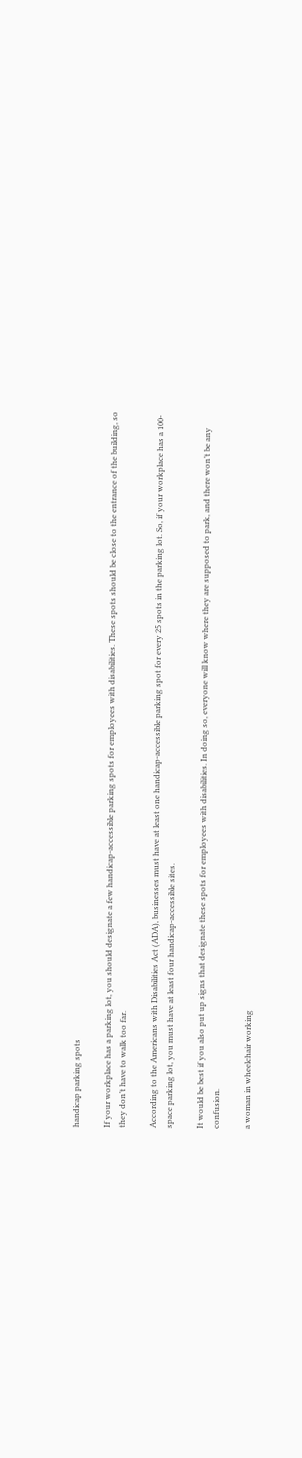handicap parking spots

If your workplace has a parking lot, you should designate a few handicap-accessible parking spots for employees with disabilities. These spots should be close to the entrance of the building, so they don’t have to walk too far.

According to the Americans with Disabilities Act (ADA), businesses must have at least one handicap-accessible parking spot for every 25 spots in the parking lot. So, if your workplace has a 100-space parking lot, you must have at least four handicap-accessible sites.

It would be best if you also put up signs that designate these spots for employees with disabilities. In doing so, everyone will know where they are supposed to park, and there won’t be any confusion.

a woman in wheelchair working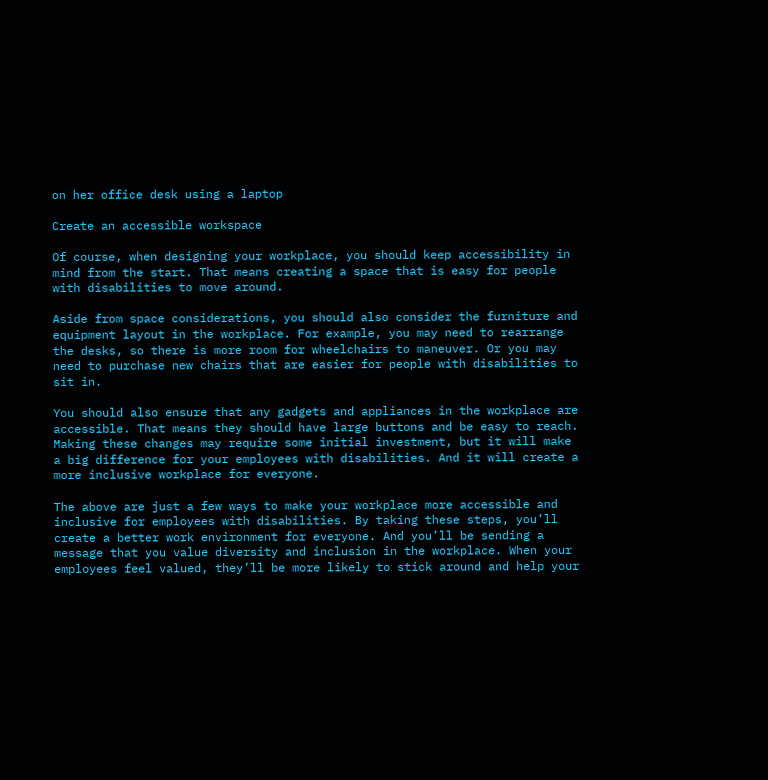on her office desk using a laptop

Create an accessible workspace

Of course, when designing your workplace, you should keep accessibility in mind from the start. That means creating a space that is easy for people with disabilities to move around.

Aside from space considerations, you should also consider the furniture and equipment layout in the workplace. For example, you may need to rearrange the desks, so there is more room for wheelchairs to maneuver. Or you may need to purchase new chairs that are easier for people with disabilities to sit in.

You should also ensure that any gadgets and appliances in the workplace are accessible. That means they should have large buttons and be easy to reach. Making these changes may require some initial investment, but it will make a big difference for your employees with disabilities. And it will create a more inclusive workplace for everyone.

The above are just a few ways to make your workplace more accessible and inclusive for employees with disabilities. By taking these steps, you’ll create a better work environment for everyone. And you’ll be sending a message that you value diversity and inclusion in the workplace. When your employees feel valued, they’ll be more likely to stick around and help your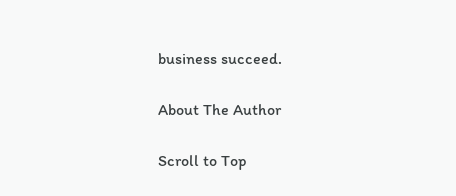business succeed.

About The Author

Scroll to Top